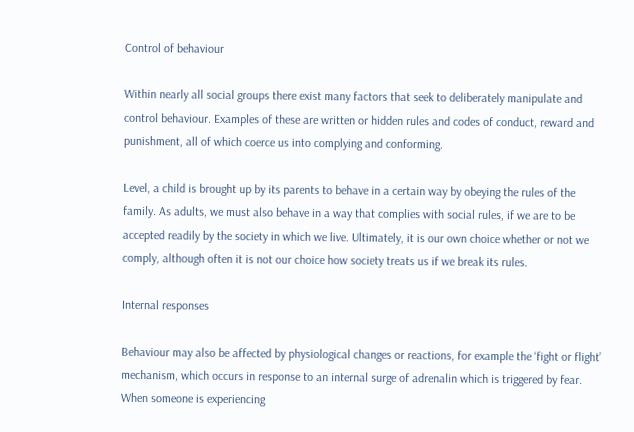Control of behaviour

Within nearly all social groups there exist many factors that seek to deliberately manipulate and control behaviour. Examples of these are written or hidden rules and codes of conduct, reward and punishment, all of which coerce us into complying and conforming.

Level, a child is brought up by its parents to behave in a certain way by obeying the rules of the family. As adults, we must also behave in a way that complies with social rules, if we are to be accepted readily by the society in which we live. Ultimately, it is our own choice whether or not we comply, although often it is not our choice how society treats us if we break its rules.

Internal responses

Behaviour may also be affected by physiological changes or reactions, for example the ‘fight or flight’ mechanism, which occurs in response to an internal surge of adrenalin which is triggered by fear. When someone is experiencing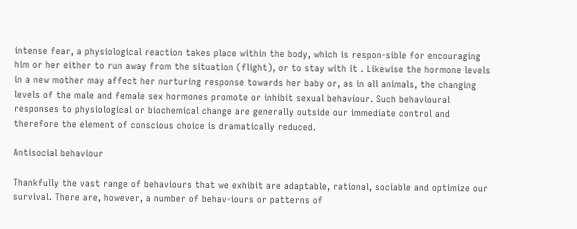intense fear, a physiological reaction takes place within the body, which is respon-sible for encouraging him or her either to run away from the situation (flight), or to stay with it . Likewise the hormone levels in a new mother may affect her nurturing response towards her baby or, as in all animals, the changing levels of the male and female sex hormones promote or inhibit sexual behaviour. Such behavioural responses to physiological or biochemical change are generally outside our immediate control and therefore the element of conscious choice is dramatically reduced.

Antisocial behaviour

Thankfully the vast range of behaviours that we exhibit are adaptable, rational, sociable and optimize our survival. There are, however, a number of behav-iours or patterns of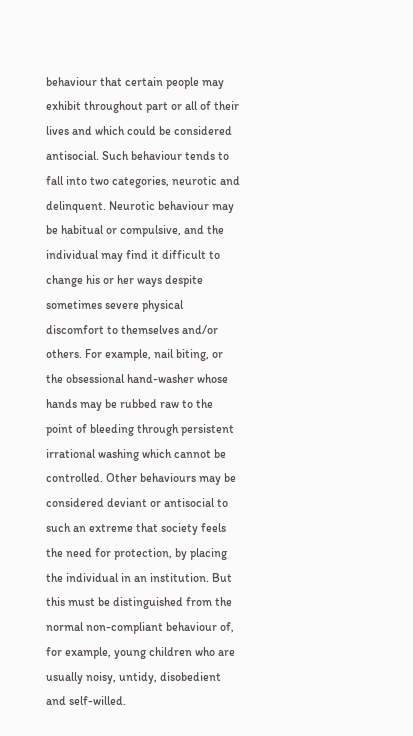behaviour that certain people may exhibit throughout part or all of their lives and which could be considered antisocial. Such behaviour tends to fall into two categories, neurotic and delinquent. Neurotic behaviour may be habitual or compulsive, and the individual may find it difficult to change his or her ways despite sometimes severe physical discomfort to themselves and/or others. For example, nail biting, or the obsessional hand-washer whose hands may be rubbed raw to the point of bleeding through persistent irrational washing which cannot be controlled. Other behaviours may be considered deviant or antisocial to such an extreme that society feels the need for protection, by placing the individual in an institution. But this must be distinguished from the normal non-compliant behaviour of, for example, young children who are usually noisy, untidy, disobedient and self-willed.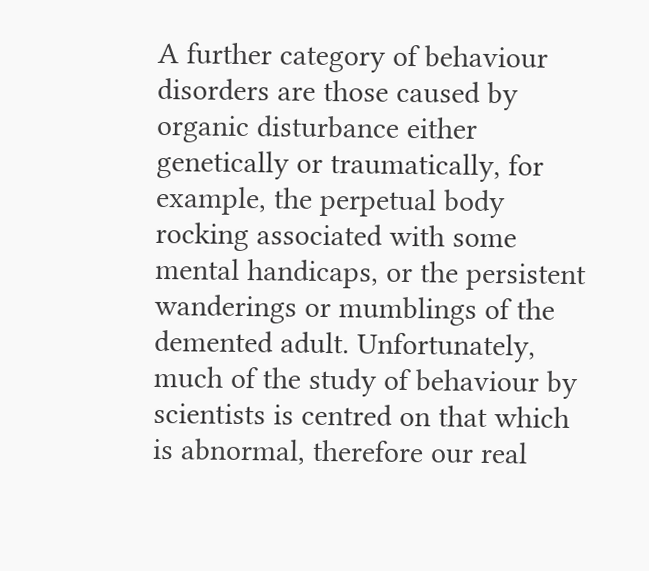A further category of behaviour disorders are those caused by organic disturbance either genetically or traumatically, for example, the perpetual body rocking associated with some mental handicaps, or the persistent wanderings or mumblings of the demented adult. Unfortunately, much of the study of behaviour by scientists is centred on that which is abnormal, therefore our real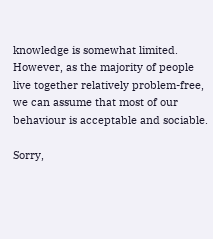knowledge is somewhat limited. However, as the majority of people live together relatively problem-free, we can assume that most of our behaviour is acceptable and sociable.

Sorry,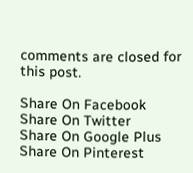comments are closed for this post.

Share On Facebook
Share On Twitter
Share On Google Plus
Share On Pinterest